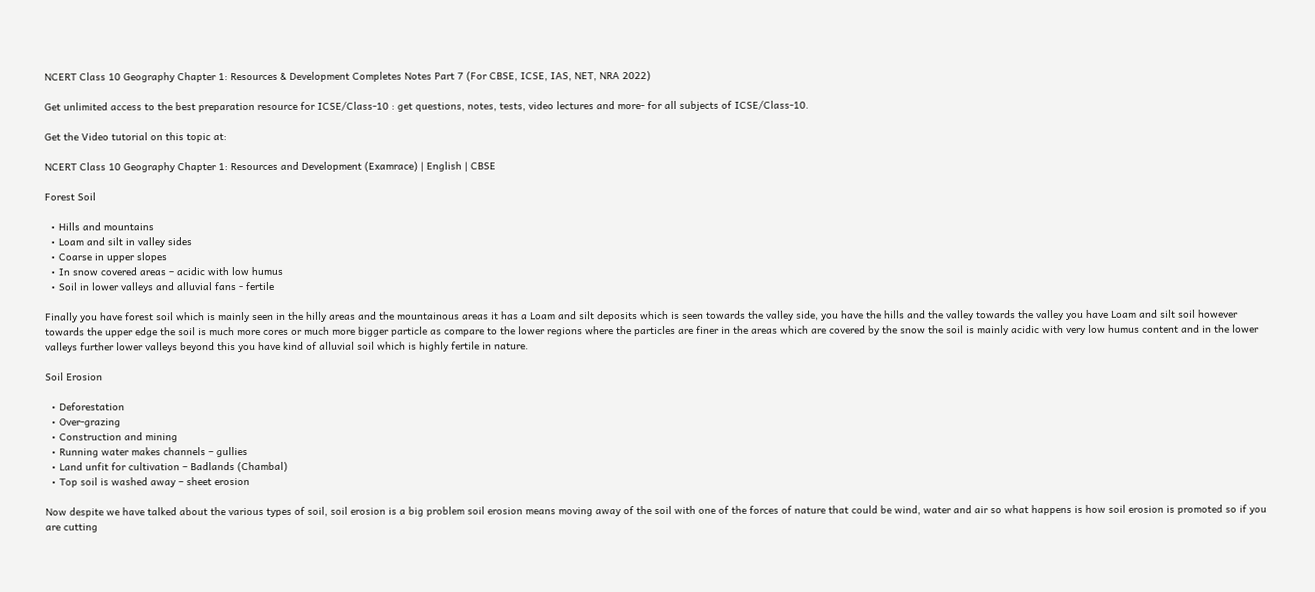NCERT Class 10 Geography Chapter 1: Resources & Development Completes Notes Part 7 (For CBSE, ICSE, IAS, NET, NRA 2022)

Get unlimited access to the best preparation resource for ICSE/Class-10 : get questions, notes, tests, video lectures and more- for all subjects of ICSE/Class-10.

Get the Video tutorial on this topic at:

NCERT Class 10 Geography Chapter 1: Resources and Development (Examrace) | English | CBSE

Forest Soil

  • Hills and mountains
  • Loam and silt in valley sides
  • Coarse in upper slopes
  • In snow covered areas – acidic with low humus
  • Soil in lower valleys and alluvial fans - fertile

Finally you have forest soil which is mainly seen in the hilly areas and the mountainous areas it has a Loam and silt deposits which is seen towards the valley side, you have the hills and the valley towards the valley you have Loam and silt soil however towards the upper edge the soil is much more cores or much more bigger particle as compare to the lower regions where the particles are finer in the areas which are covered by the snow the soil is mainly acidic with very low humus content and in the lower valleys further lower valleys beyond this you have kind of alluvial soil which is highly fertile in nature.

Soil Erosion

  • Deforestation
  • Over-grazing
  • Construction and mining
  • Running water makes channels – gullies
  • Land unfit for cultivation – Badlands (Chambal)
  • Top soil is washed away – sheet erosion

Now despite we have talked about the various types of soil, soil erosion is a big problem soil erosion means moving away of the soil with one of the forces of nature that could be wind, water and air so what happens is how soil erosion is promoted so if you are cutting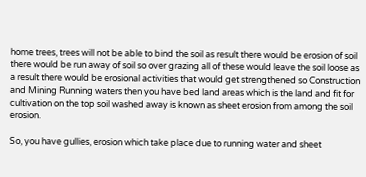home trees, trees will not be able to bind the soil as result there would be erosion of soil there would be run away of soil so over grazing all of these would leave the soil loose as a result there would be erosional activities that would get strengthened so Construction and Mining Running waters then you have bed land areas which is the land and fit for cultivation on the top soil washed away is known as sheet erosion from among the soil erosion.

So, you have gullies, erosion which take place due to running water and sheet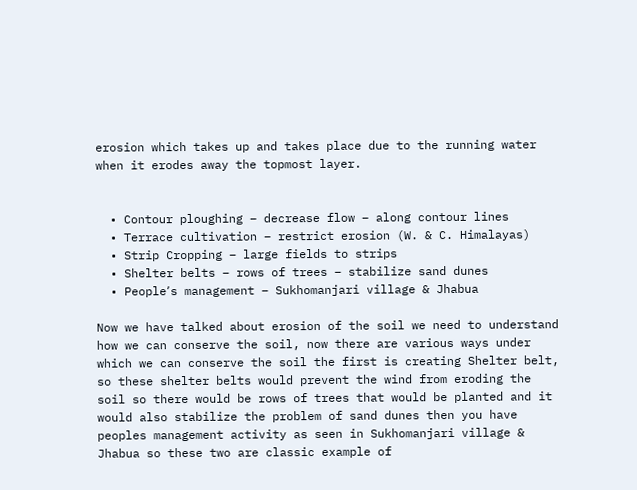erosion which takes up and takes place due to the running water when it erodes away the topmost layer.


  • Contour ploughing – decrease flow – along contour lines
  • Terrace cultivation – restrict erosion (W. & C. Himalayas)
  • Strip Cropping – large fields to strips
  • Shelter belts – rows of trees – stabilize sand dunes
  • People՚s management – Sukhomanjari village & Jhabua

Now we have talked about erosion of the soil we need to understand how we can conserve the soil, now there are various ways under which we can conserve the soil the first is creating Shelter belt, so these shelter belts would prevent the wind from eroding the soil so there would be rows of trees that would be planted and it would also stabilize the problem of sand dunes then you have peoples management activity as seen in Sukhomanjari village & Jhabua so these two are classic example of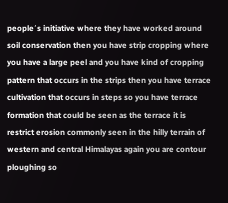people՚s initiative where they have worked around soil conservation then you have strip cropping where you have a large peel and you have kind of cropping pattern that occurs in the strips then you have terrace cultivation that occurs in steps so you have terrace formation that could be seen as the terrace it is restrict erosion commonly seen in the hilly terrain of western and central Himalayas again you are contour ploughing so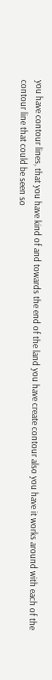you have contour lines, that you have kind of and towards the end of the land you have create contour also you have it works around with each of the contour line that could be seen so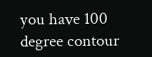you have 100 degree contour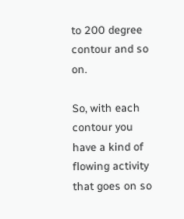to 200 degree contour and so on.

So, with each contour you have a kind of flowing activity that goes on so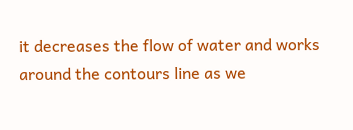it decreases the flow of water and works around the contours line as we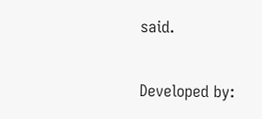said.

Developed by: